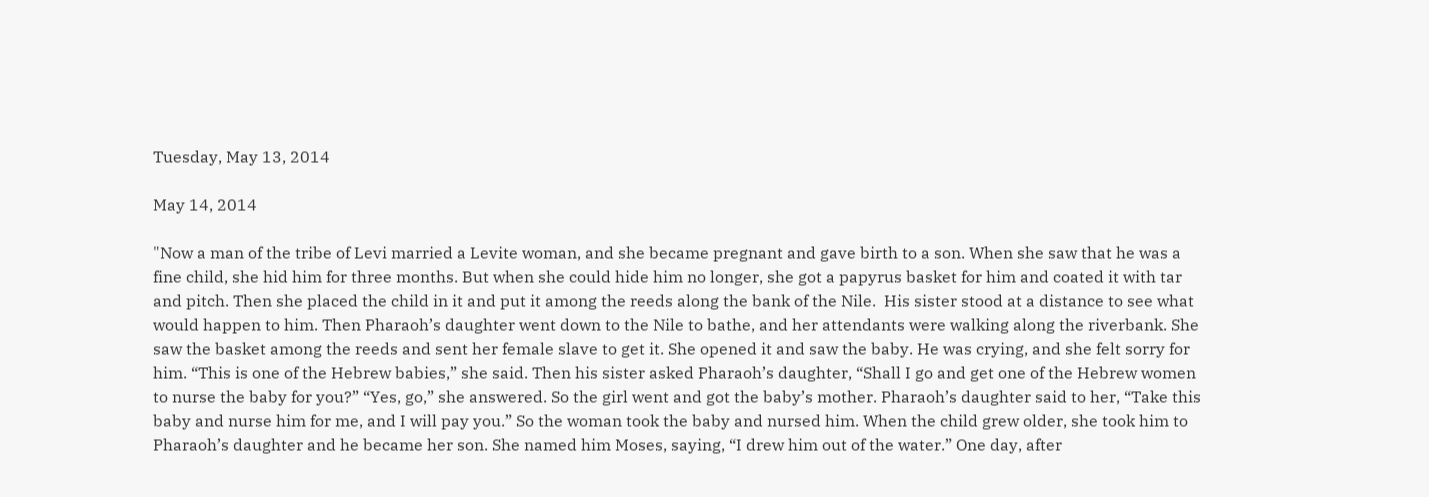Tuesday, May 13, 2014

May 14, 2014

"Now a man of the tribe of Levi married a Levite woman, and she became pregnant and gave birth to a son. When she saw that he was a fine child, she hid him for three months. But when she could hide him no longer, she got a papyrus basket for him and coated it with tar and pitch. Then she placed the child in it and put it among the reeds along the bank of the Nile.  His sister stood at a distance to see what would happen to him. Then Pharaoh’s daughter went down to the Nile to bathe, and her attendants were walking along the riverbank. She saw the basket among the reeds and sent her female slave to get it. She opened it and saw the baby. He was crying, and she felt sorry for him. “This is one of the Hebrew babies,” she said. Then his sister asked Pharaoh’s daughter, “Shall I go and get one of the Hebrew women to nurse the baby for you?” “Yes, go,” she answered. So the girl went and got the baby’s mother. Pharaoh’s daughter said to her, “Take this baby and nurse him for me, and I will pay you.” So the woman took the baby and nursed him. When the child grew older, she took him to Pharaoh’s daughter and he became her son. She named him Moses, saying, “I drew him out of the water.” One day, after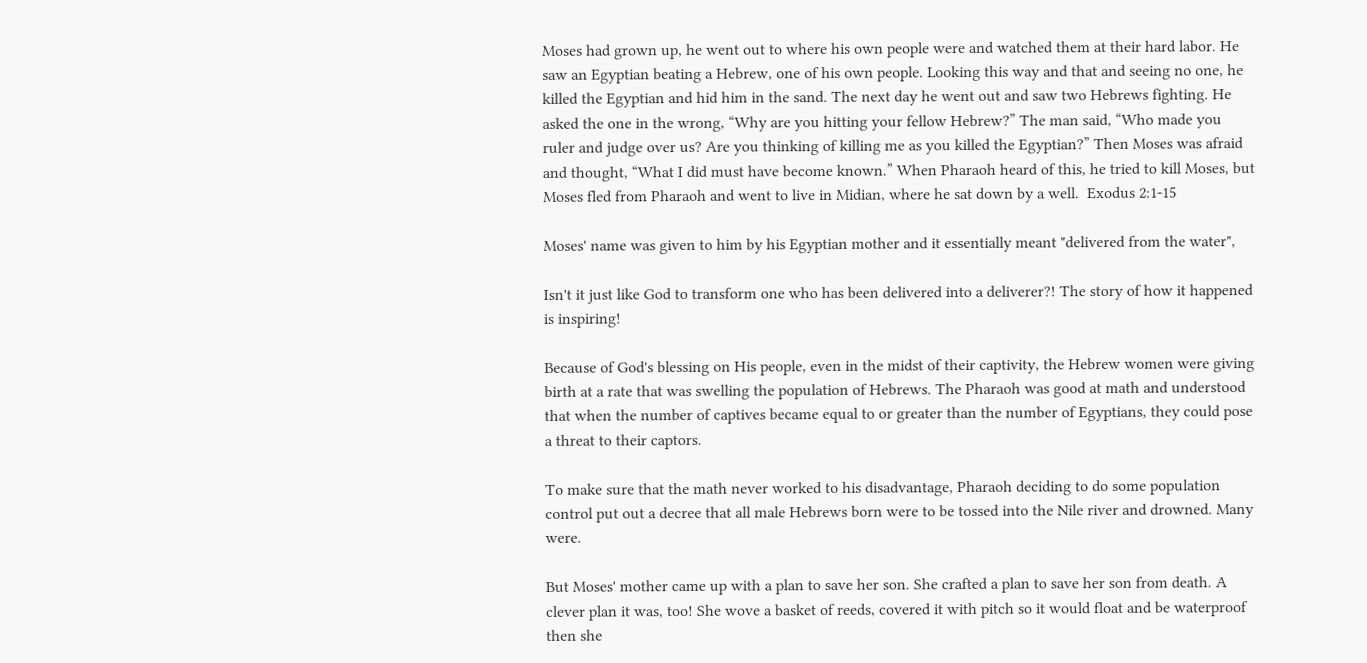Moses had grown up, he went out to where his own people were and watched them at their hard labor. He saw an Egyptian beating a Hebrew, one of his own people. Looking this way and that and seeing no one, he killed the Egyptian and hid him in the sand. The next day he went out and saw two Hebrews fighting. He asked the one in the wrong, “Why are you hitting your fellow Hebrew?” The man said, “Who made you ruler and judge over us? Are you thinking of killing me as you killed the Egyptian?” Then Moses was afraid and thought, “What I did must have become known.” When Pharaoh heard of this, he tried to kill Moses, but Moses fled from Pharaoh and went to live in Midian, where he sat down by a well.  Exodus 2:1-15

Moses' name was given to him by his Egyptian mother and it essentially meant "delivered from the water",

Isn't it just like God to transform one who has been delivered into a deliverer?! The story of how it happened is inspiring!

Because of God's blessing on His people, even in the midst of their captivity, the Hebrew women were giving birth at a rate that was swelling the population of Hebrews. The Pharaoh was good at math and understood that when the number of captives became equal to or greater than the number of Egyptians, they could pose a threat to their captors.

To make sure that the math never worked to his disadvantage, Pharaoh deciding to do some population control put out a decree that all male Hebrews born were to be tossed into the Nile river and drowned. Many were.

But Moses' mother came up with a plan to save her son. She crafted a plan to save her son from death. A clever plan it was, too! She wove a basket of reeds, covered it with pitch so it would float and be waterproof then she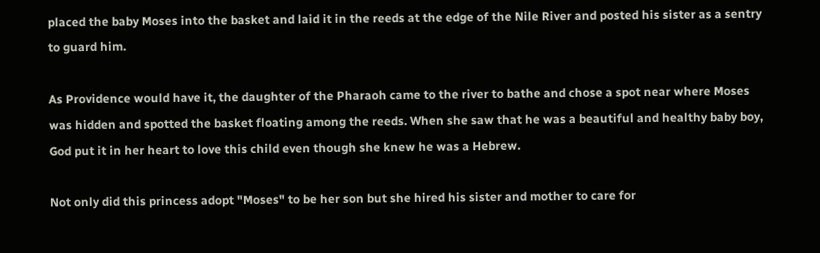placed the baby Moses into the basket and laid it in the reeds at the edge of the Nile River and posted his sister as a sentry to guard him.

As Providence would have it, the daughter of the Pharaoh came to the river to bathe and chose a spot near where Moses was hidden and spotted the basket floating among the reeds. When she saw that he was a beautiful and healthy baby boy, God put it in her heart to love this child even though she knew he was a Hebrew.

Not only did this princess adopt "Moses" to be her son but she hired his sister and mother to care for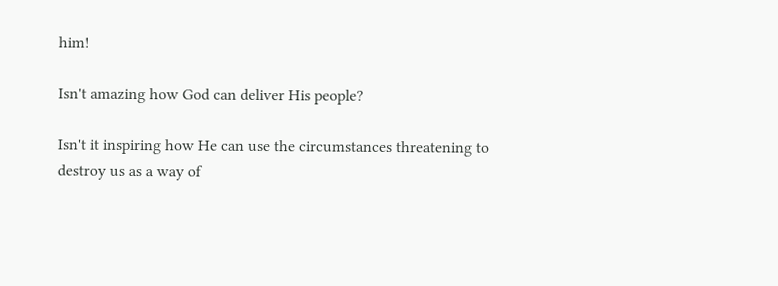him!

Isn't amazing how God can deliver His people?

Isn't it inspiring how He can use the circumstances threatening to destroy us as a way of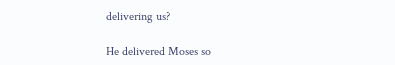delivering us?

He delivered Moses so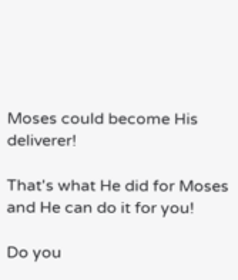Moses could become His deliverer!

That's what He did for Moses and He can do it for you!

Do you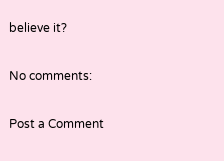believe it?

No comments:

Post a Comment